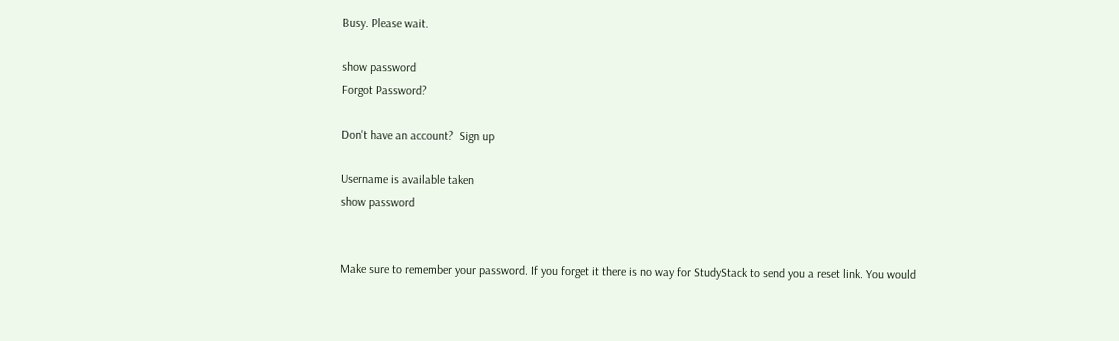Busy. Please wait.

show password
Forgot Password?

Don't have an account?  Sign up

Username is available taken
show password


Make sure to remember your password. If you forget it there is no way for StudyStack to send you a reset link. You would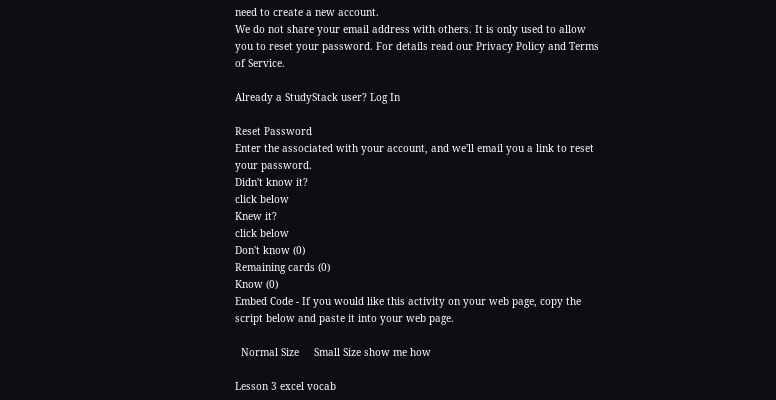need to create a new account.
We do not share your email address with others. It is only used to allow you to reset your password. For details read our Privacy Policy and Terms of Service.

Already a StudyStack user? Log In

Reset Password
Enter the associated with your account, and we'll email you a link to reset your password.
Didn't know it?
click below
Knew it?
click below
Don't know (0)
Remaining cards (0)
Know (0)
Embed Code - If you would like this activity on your web page, copy the script below and paste it into your web page.

  Normal Size     Small Size show me how

Lesson 3 excel vocab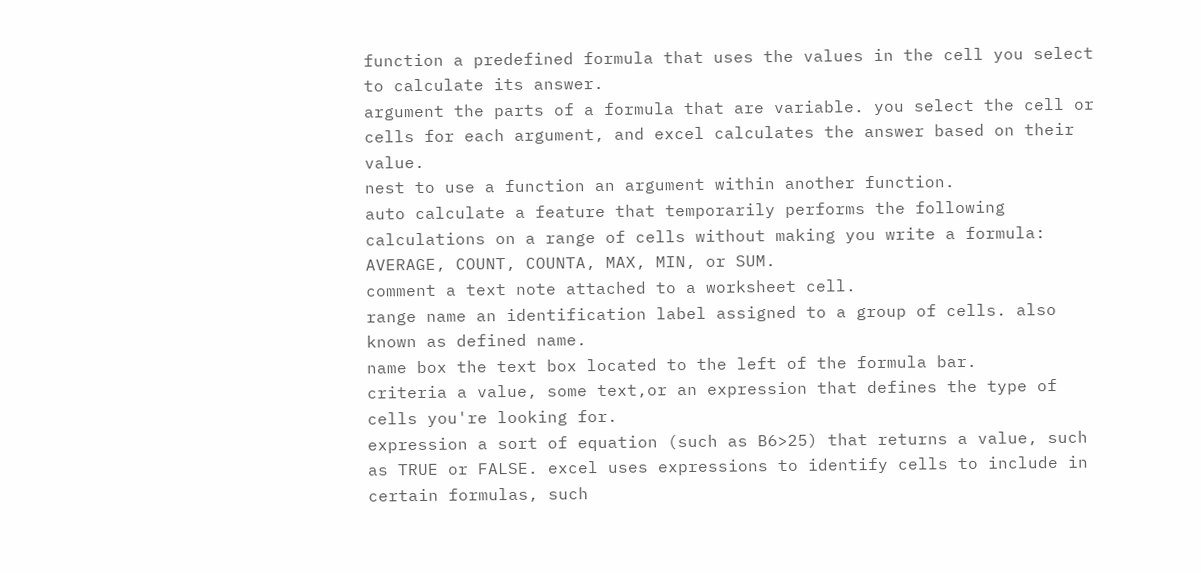function a predefined formula that uses the values in the cell you select to calculate its answer.
argument the parts of a formula that are variable. you select the cell or cells for each argument, and excel calculates the answer based on their value.
nest to use a function an argument within another function.
auto calculate a feature that temporarily performs the following calculations on a range of cells without making you write a formula: AVERAGE, COUNT, COUNTA, MAX, MIN, or SUM.
comment a text note attached to a worksheet cell.
range name an identification label assigned to a group of cells. also known as defined name.
name box the text box located to the left of the formula bar.
criteria a value, some text,or an expression that defines the type of cells you're looking for.
expression a sort of equation (such as B6>25) that returns a value, such as TRUE or FALSE. excel uses expressions to identify cells to include in certain formulas, such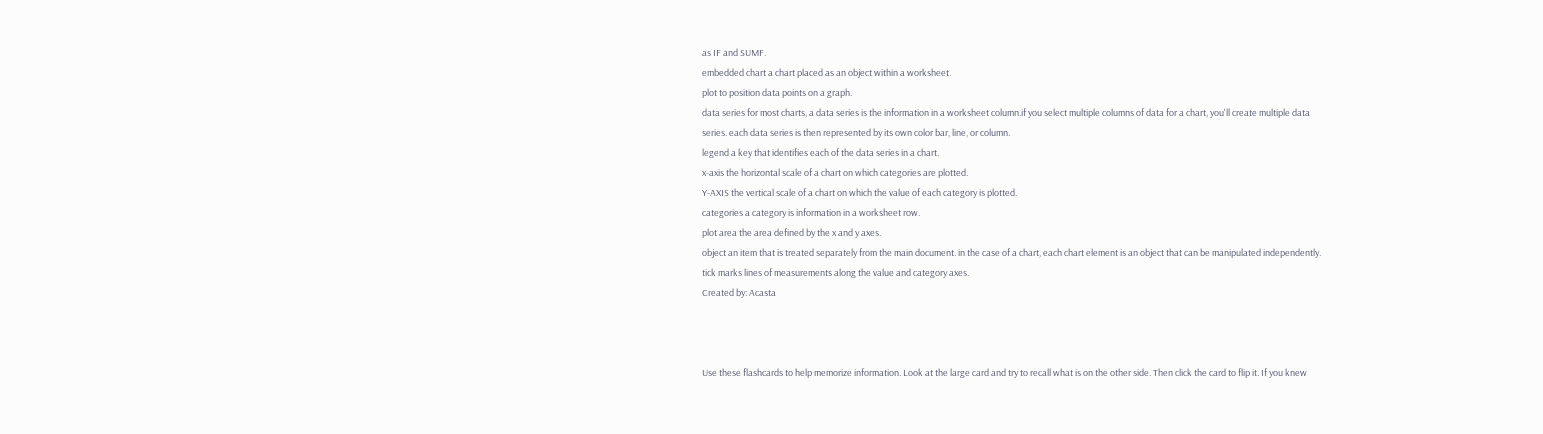as IF and SUMF.
embedded chart a chart placed as an object within a worksheet.
plot to position data points on a graph.
data series for most charts, a data series is the information in a worksheet column.if you select multiple columns of data for a chart, you'll create multiple data series. each data series is then represented by its own color bar, line, or column.
legend a key that identifies each of the data series in a chart.
x-axis the horizontal scale of a chart on which categories are plotted.
Y-AXIS the vertical scale of a chart on which the value of each category is plotted.
categories a category is information in a worksheet row.
plot area the area defined by the x and y axes.
object an item that is treated separately from the main document. in the case of a chart, each chart element is an object that can be manipulated independently.
tick marks lines of measurements along the value and category axes.
Created by: Acasta



Use these flashcards to help memorize information. Look at the large card and try to recall what is on the other side. Then click the card to flip it. If you knew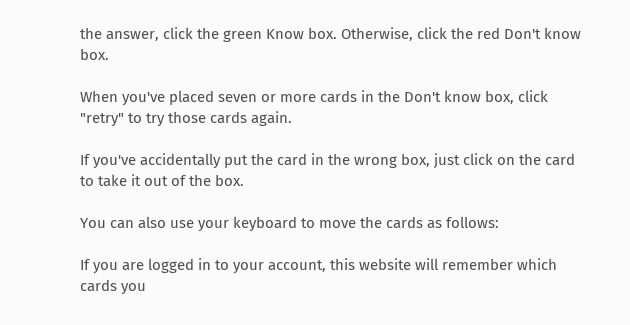the answer, click the green Know box. Otherwise, click the red Don't know box.

When you've placed seven or more cards in the Don't know box, click "retry" to try those cards again.

If you've accidentally put the card in the wrong box, just click on the card to take it out of the box.

You can also use your keyboard to move the cards as follows:

If you are logged in to your account, this website will remember which cards you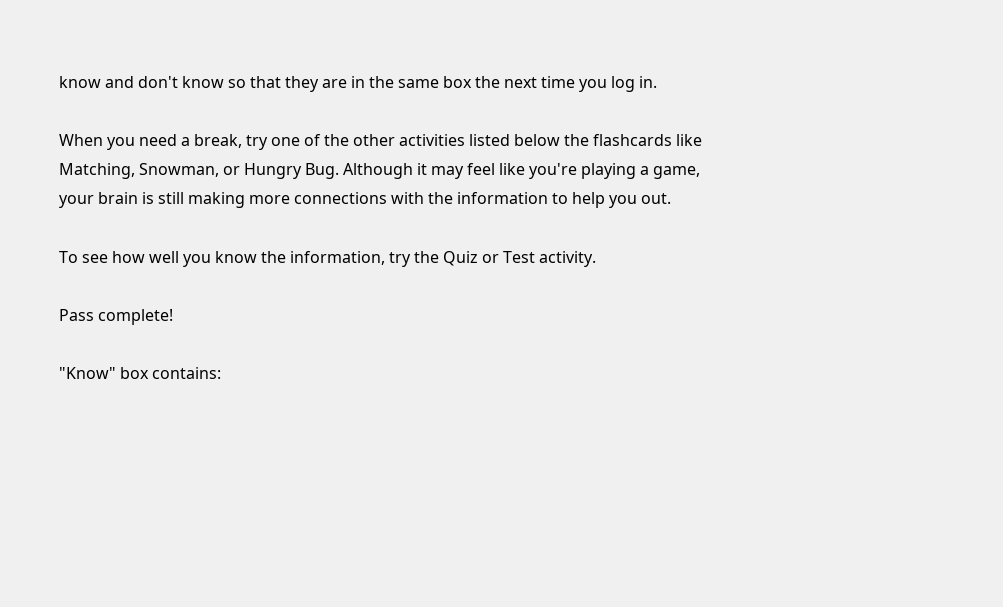know and don't know so that they are in the same box the next time you log in.

When you need a break, try one of the other activities listed below the flashcards like Matching, Snowman, or Hungry Bug. Although it may feel like you're playing a game, your brain is still making more connections with the information to help you out.

To see how well you know the information, try the Quiz or Test activity.

Pass complete!

"Know" box contains: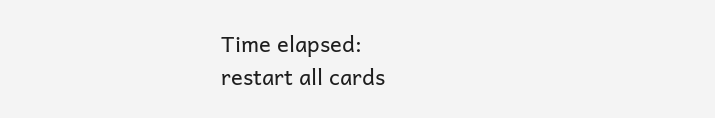Time elapsed:
restart all cards